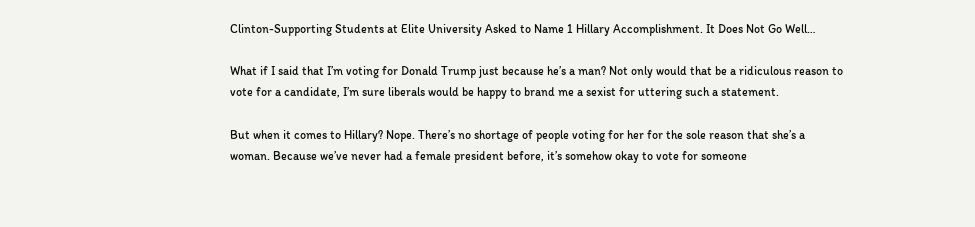Clinton-Supporting Students at Elite University Asked to Name 1 Hillary Accomplishment. It Does Not Go Well…

What if I said that I’m voting for Donald Trump just because he’s a man? Not only would that be a ridiculous reason to vote for a candidate, I’m sure liberals would be happy to brand me a sexist for uttering such a statement.

But when it comes to Hillary? Nope. There’s no shortage of people voting for her for the sole reason that she’s a woman. Because we’ve never had a female president before, it’s somehow okay to vote for someone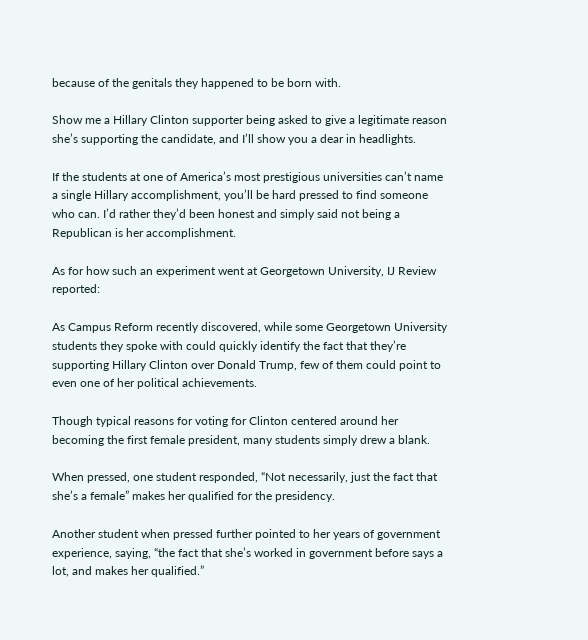because of the genitals they happened to be born with.

Show me a Hillary Clinton supporter being asked to give a legitimate reason she’s supporting the candidate, and I’ll show you a dear in headlights.

If the students at one of America’s most prestigious universities can’t name a single Hillary accomplishment, you’ll be hard pressed to find someone who can. I’d rather they’d been honest and simply said not being a Republican is her accomplishment.

As for how such an experiment went at Georgetown University, IJ Review reported:

As Campus Reform recently discovered, while some Georgetown University students they spoke with could quickly identify the fact that they’re supporting Hillary Clinton over Donald Trump, few of them could point to even one of her political achievements.

Though typical reasons for voting for Clinton centered around her becoming the first female president, many students simply drew a blank.

When pressed, one student responded, “Not necessarily, just the fact that she’s a female” makes her qualified for the presidency.

Another student when pressed further pointed to her years of government experience, saying, “the fact that she’s worked in government before says a lot, and makes her qualified.”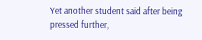Yet another student said after being pressed further,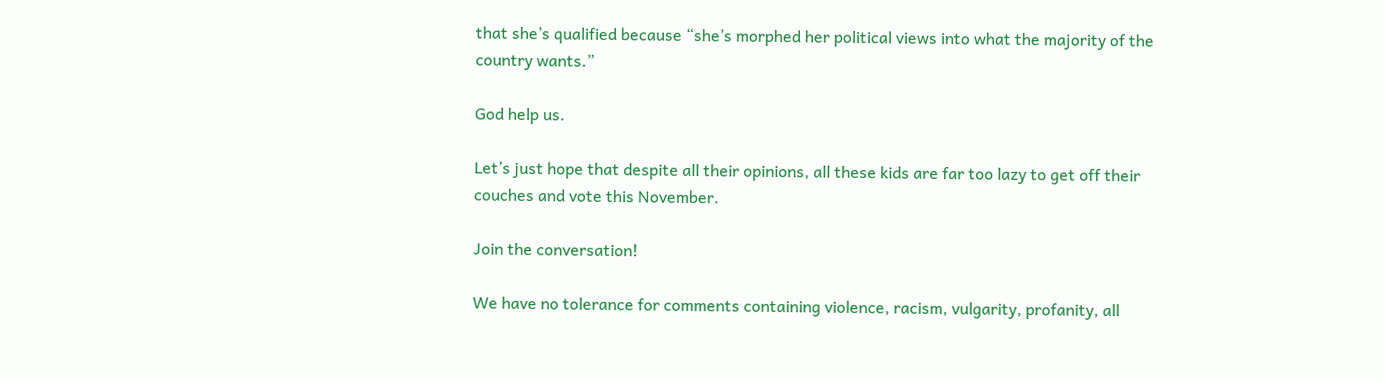that she’s qualified because “she’s morphed her political views into what the majority of the country wants.”

God help us.

Let’s just hope that despite all their opinions, all these kids are far too lazy to get off their couches and vote this November.

Join the conversation!

We have no tolerance for comments containing violence, racism, vulgarity, profanity, all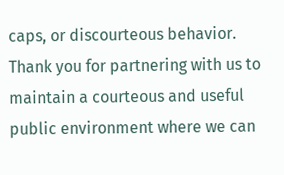caps, or discourteous behavior. Thank you for partnering with us to maintain a courteous and useful public environment where we can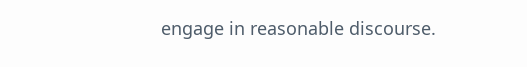engage in reasonable discourse.